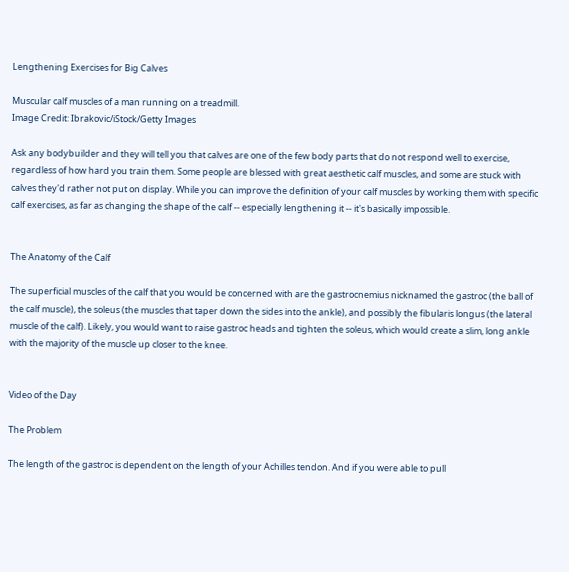Lengthening Exercises for Big Calves

Muscular calf muscles of a man running on a treadmill.
Image Credit: Ibrakovic/iStock/Getty Images

Ask any bodybuilder and they will tell you that calves are one of the few body parts that do not respond well to exercise, regardless of how hard you train them. Some people are blessed with great aesthetic calf muscles, and some are stuck with calves they'd rather not put on display. While you can improve the definition of your calf muscles by working them with specific calf exercises, as far as changing the shape of the calf -- especially lengthening it -- it's basically impossible.


The Anatomy of the Calf

The superficial muscles of the calf that you would be concerned with are the gastrocnemius nicknamed the gastroc (the ball of the calf muscle), the soleus (the muscles that taper down the sides into the ankle), and possibly the fibularis longus (the lateral muscle of the calf). Likely, you would want to raise gastroc heads and tighten the soleus, which would create a slim, long ankle with the majority of the muscle up closer to the knee.


Video of the Day

The Problem

The length of the gastroc is dependent on the length of your Achilles tendon. And if you were able to pull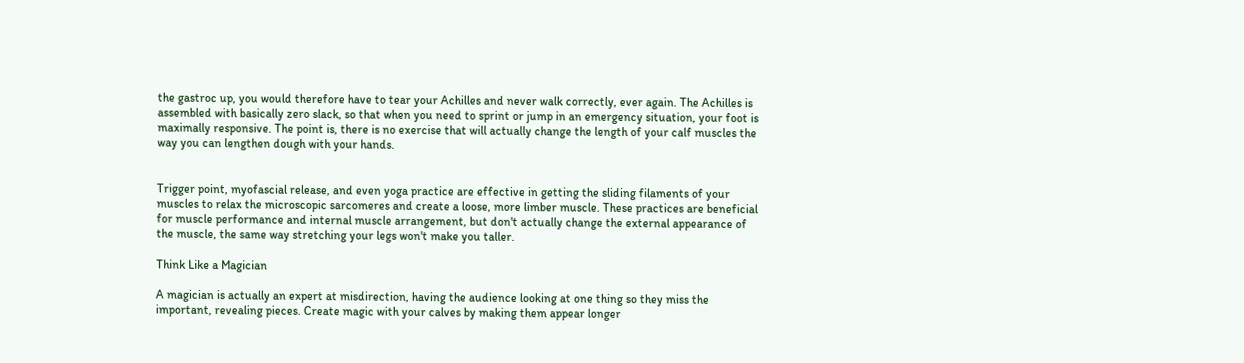the gastroc up, you would therefore have to tear your Achilles and never walk correctly, ever again. The Achilles is assembled with basically zero slack, so that when you need to sprint or jump in an emergency situation, your foot is maximally responsive. The point is, there is no exercise that will actually change the length of your calf muscles the way you can lengthen dough with your hands.


Trigger point, myofascial release, and even yoga practice are effective in getting the sliding filaments of your muscles to relax the microscopic sarcomeres and create a loose, more limber muscle. These practices are beneficial for muscle performance and internal muscle arrangement, but don't actually change the external appearance of the muscle, the same way stretching your legs won't make you taller.

Think Like a Magician

A magician is actually an expert at misdirection, having the audience looking at one thing so they miss the important, revealing pieces. Create magic with your calves by making them appear longer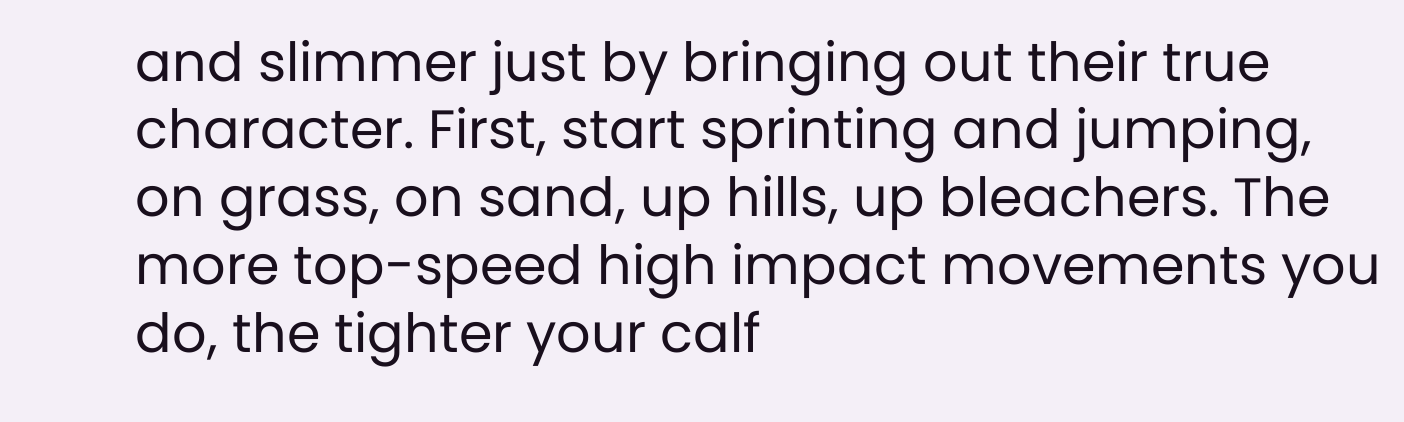and slimmer just by bringing out their true character. First, start sprinting and jumping, on grass, on sand, up hills, up bleachers. The more top-speed high impact movements you do, the tighter your calf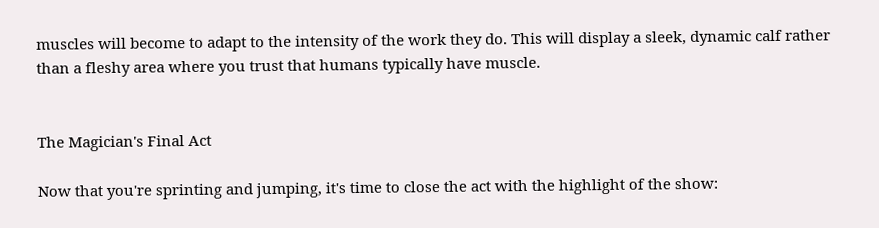muscles will become to adapt to the intensity of the work they do. This will display a sleek, dynamic calf rather than a fleshy area where you trust that humans typically have muscle.


The Magician's Final Act

Now that you're sprinting and jumping, it's time to close the act with the highlight of the show: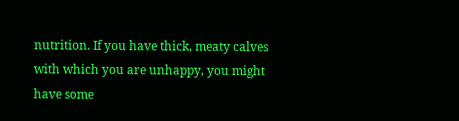nutrition. If you have thick, meaty calves with which you are unhappy, you might have some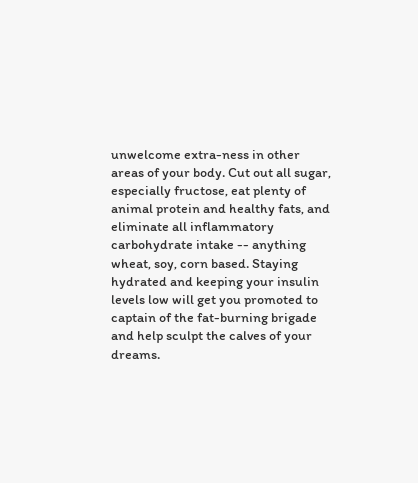unwelcome extra-ness in other areas of your body. Cut out all sugar, especially fructose, eat plenty of animal protein and healthy fats, and eliminate all inflammatory carbohydrate intake -- anything wheat, soy, corn based. Staying hydrated and keeping your insulin levels low will get you promoted to captain of the fat-burning brigade and help sculpt the calves of your dreams.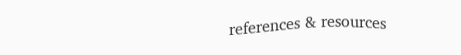references & resources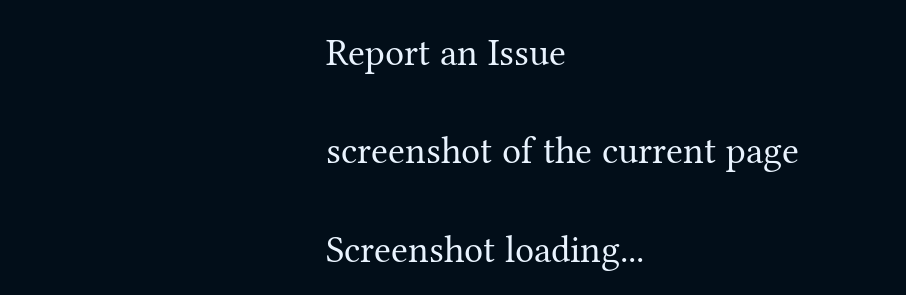Report an Issue

screenshot of the current page

Screenshot loading...